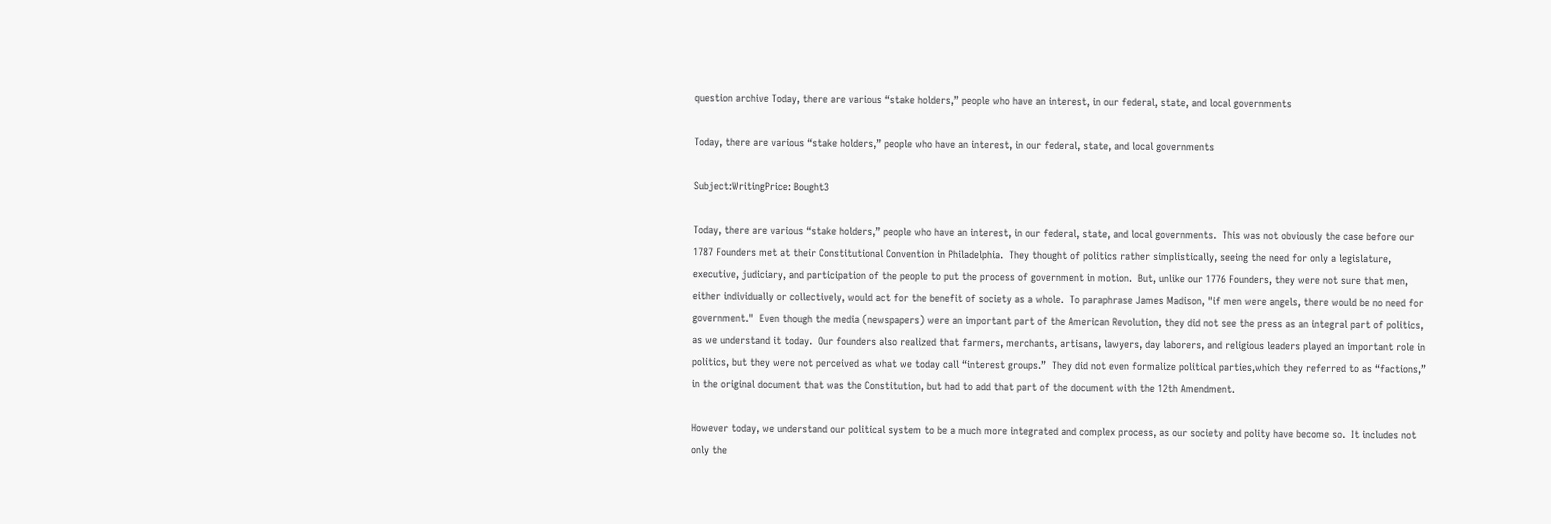question archive Today, there are various “stake holders,” people who have an interest, in our federal, state, and local governments

Today, there are various “stake holders,” people who have an interest, in our federal, state, and local governments

Subject:WritingPrice: Bought3

Today, there are various “stake holders,” people who have an interest, in our federal, state, and local governments.  This was not obviously the case before our 1787 Founders met at their Constitutional Convention in Philadelphia.  They thought of politics rather simplistically, seeing the need for only a legislature, executive, judiciary, and participation of the people to put the process of government in motion.  But, unlike our 1776 Founders, they were not sure that men, either individually or collectively, would act for the benefit of society as a whole.  To paraphrase James Madison, "if men were angels, there would be no need for government."  Even though the media (newspapers) were an important part of the American Revolution, they did not see the press as an integral part of politics, as we understand it today.  Our founders also realized that farmers, merchants, artisans, lawyers, day laborers, and religious leaders played an important role in politics, but they were not perceived as what we today call “interest groups.”  They did not even formalize political parties,which they referred to as “factions,” in the original document that was the Constitution, but had to add that part of the document with the 12th Amendment.

However today, we understand our political system to be a much more integrated and complex process, as our society and polity have become so.  It includes not only the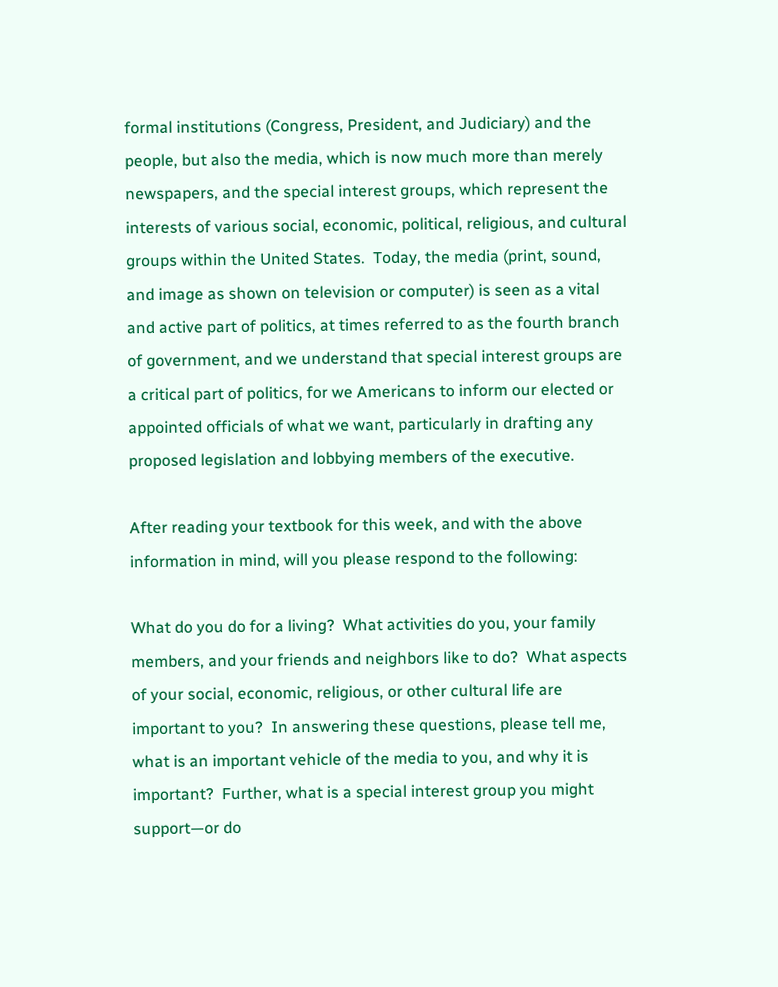formal institutions (Congress, President, and Judiciary) and the people, but also the media, which is now much more than merely newspapers, and the special interest groups, which represent the interests of various social, economic, political, religious, and cultural groups within the United States.  Today, the media (print, sound, and image as shown on television or computer) is seen as a vital and active part of politics, at times referred to as the fourth branch of government, and we understand that special interest groups are a critical part of politics, for we Americans to inform our elected or appointed officials of what we want, particularly in drafting any proposed legislation and lobbying members of the executive.

After reading your textbook for this week, and with the above information in mind, will you please respond to the following:

What do you do for a living?  What activities do you, your family members, and your friends and neighbors like to do?  What aspects of your social, economic, religious, or other cultural life are important to you?  In answering these questions, please tell me, what is an important vehicle of the media to you, and why it is important?  Further, what is a special interest group you might support—or do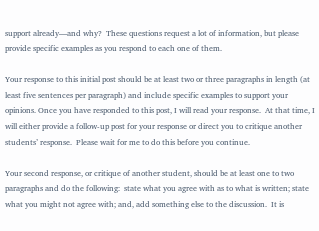support already—and why?  These questions request a lot of information, but please provide specific examples as you respond to each one of them.

Your response to this initial post should be at least two or three paragraphs in length (at least five sentences per paragraph) and include specific examples to support your opinions. Once you have responded to this post, I will read your response.  At that time, I will either provide a follow-up post for your response or direct you to critique another students’ response.  Please wait for me to do this before you continue.

Your second response, or critique of another student, should be at least one to two paragraphs and do the following:  state what you agree with as to what is written; state what you might not agree with; and, add something else to the discussion.  It is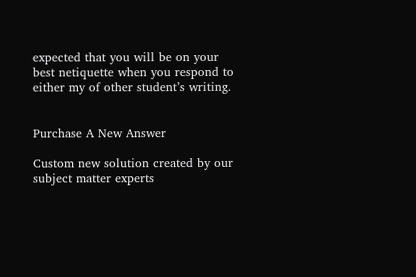expected that you will be on your best netiquette when you respond to either my of other student’s writing.


Purchase A New Answer

Custom new solution created by our subject matter experts